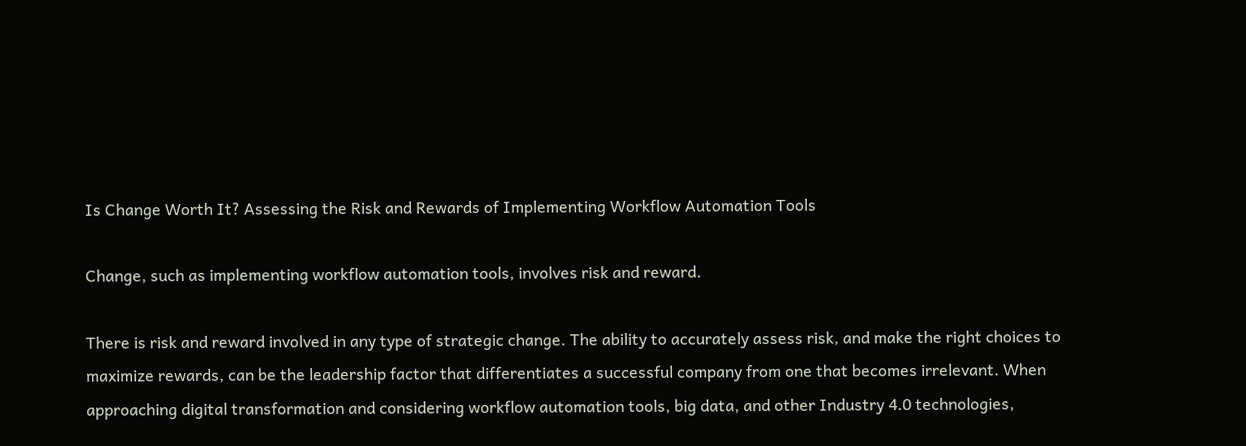Is Change Worth It? Assessing the Risk and Rewards of Implementing Workflow Automation Tools

Change, such as implementing workflow automation tools, involves risk and reward.

There is risk and reward involved in any type of strategic change. The ability to accurately assess risk, and make the right choices to maximize rewards, can be the leadership factor that differentiates a successful company from one that becomes irrelevant. When approaching digital transformation and considering workflow automation tools, big data, and other Industry 4.0 technologies,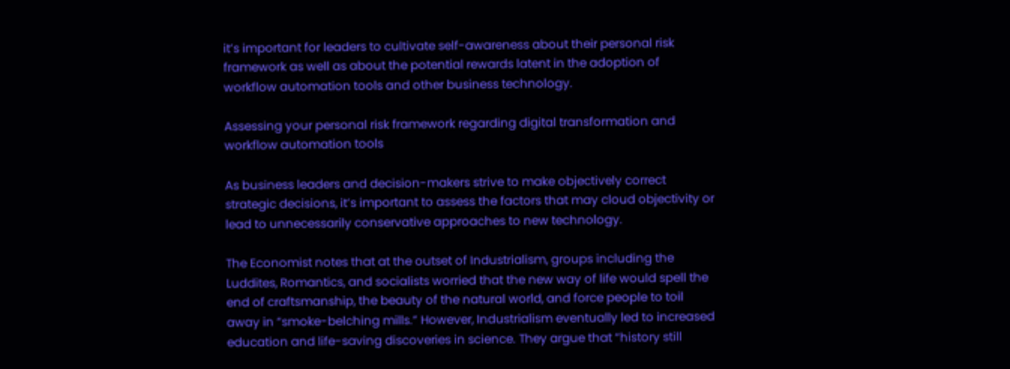it’s important for leaders to cultivate self-awareness about their personal risk framework as well as about the potential rewards latent in the adoption of workflow automation tools and other business technology.

Assessing your personal risk framework regarding digital transformation and workflow automation tools

As business leaders and decision-makers strive to make objectively correct strategic decisions, it’s important to assess the factors that may cloud objectivity or lead to unnecessarily conservative approaches to new technology.

The Economist notes that at the outset of Industrialism, groups including the Luddites, Romantics, and socialists worried that the new way of life would spell the end of craftsmanship, the beauty of the natural world, and force people to toil away in “smoke-belching mills.” However, Industrialism eventually led to increased education and life-saving discoveries in science. They argue that “history still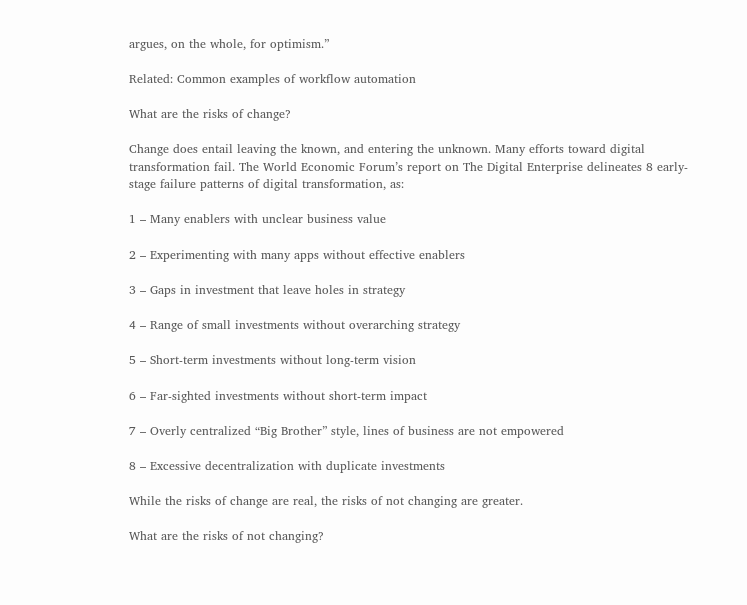argues, on the whole, for optimism.”

Related: Common examples of workflow automation

What are the risks of change?

Change does entail leaving the known, and entering the unknown. Many efforts toward digital transformation fail. The World Economic Forum’s report on The Digital Enterprise delineates 8 early-stage failure patterns of digital transformation, as:

1 – Many enablers with unclear business value

2 – Experimenting with many apps without effective enablers

3 – Gaps in investment that leave holes in strategy

4 – Range of small investments without overarching strategy

5 – Short-term investments without long-term vision

6 – Far-sighted investments without short-term impact

7 – Overly centralized “Big Brother” style, lines of business are not empowered

8 – Excessive decentralization with duplicate investments

While the risks of change are real, the risks of not changing are greater.

What are the risks of not changing?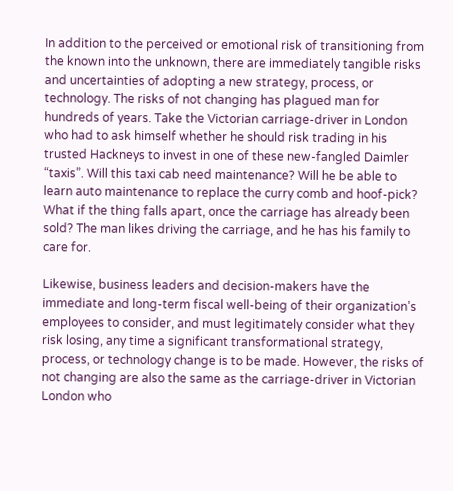In addition to the perceived or emotional risk of transitioning from the known into the unknown, there are immediately tangible risks and uncertainties of adopting a new strategy, process, or technology. The risks of not changing has plagued man for hundreds of years. Take the Victorian carriage-driver in London who had to ask himself whether he should risk trading in his trusted Hackneys to invest in one of these new-fangled Daimler “taxis”. Will this taxi cab need maintenance? Will he be able to learn auto maintenance to replace the curry comb and hoof-pick? What if the thing falls apart, once the carriage has already been sold? The man likes driving the carriage, and he has his family to care for.

Likewise, business leaders and decision-makers have the immediate and long-term fiscal well-being of their organization’s employees to consider, and must legitimately consider what they risk losing, any time a significant transformational strategy, process, or technology change is to be made. However, the risks of not changing are also the same as the carriage-driver in Victorian London who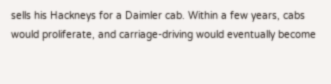sells his Hackneys for a Daimler cab. Within a few years, cabs would proliferate, and carriage-driving would eventually become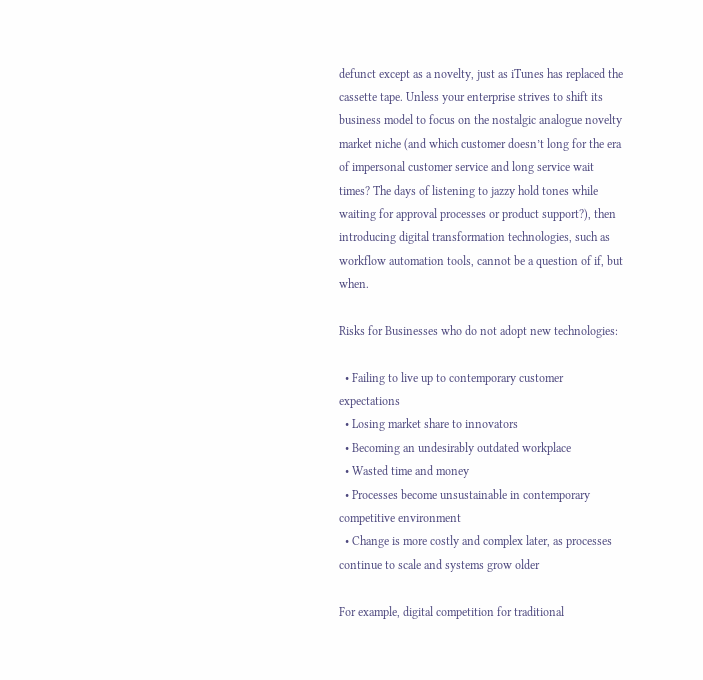defunct except as a novelty, just as iTunes has replaced the cassette tape. Unless your enterprise strives to shift its business model to focus on the nostalgic analogue novelty market niche (and which customer doesn’t long for the era of impersonal customer service and long service wait times? The days of listening to jazzy hold tones while waiting for approval processes or product support?), then introducing digital transformation technologies, such as workflow automation tools, cannot be a question of if, but when.

Risks for Businesses who do not adopt new technologies:

  • Failing to live up to contemporary customer expectations
  • Losing market share to innovators
  • Becoming an undesirably outdated workplace
  • Wasted time and money
  • Processes become unsustainable in contemporary competitive environment
  • Change is more costly and complex later, as processes continue to scale and systems grow older

For example, digital competition for traditional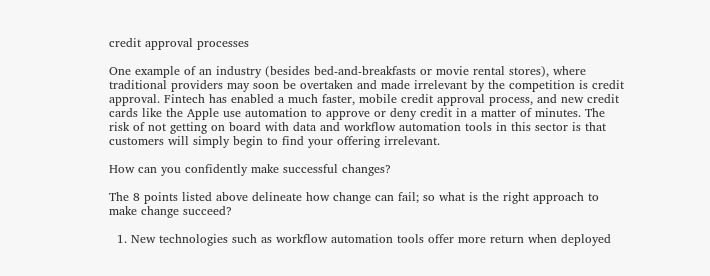credit approval processes

One example of an industry (besides bed-and-breakfasts or movie rental stores), where traditional providers may soon be overtaken and made irrelevant by the competition is credit approval. Fintech has enabled a much faster, mobile credit approval process, and new credit cards like the Apple use automation to approve or deny credit in a matter of minutes. The risk of not getting on board with data and workflow automation tools in this sector is that customers will simply begin to find your offering irrelevant.

How can you confidently make successful changes?

The 8 points listed above delineate how change can fail; so what is the right approach to make change succeed?

  1. New technologies such as workflow automation tools offer more return when deployed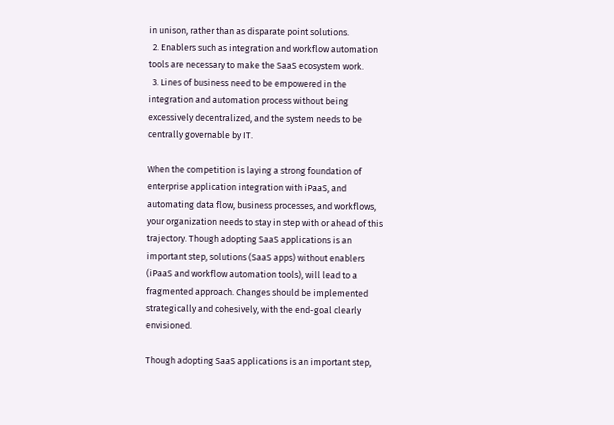in unison, rather than as disparate point solutions.
  2. Enablers such as integration and workflow automation tools are necessary to make the SaaS ecosystem work.
  3. Lines of business need to be empowered in the integration and automation process without being excessively decentralized, and the system needs to be centrally governable by IT.

When the competition is laying a strong foundation of enterprise application integration with iPaaS, and automating data flow, business processes, and workflows, your organization needs to stay in step with or ahead of this trajectory. Though adopting SaaS applications is an important step, solutions (SaaS apps) without enablers (iPaaS and workflow automation tools), will lead to a fragmented approach. Changes should be implemented strategically and cohesively, with the end-goal clearly envisioned.

Though adopting SaaS applications is an important step,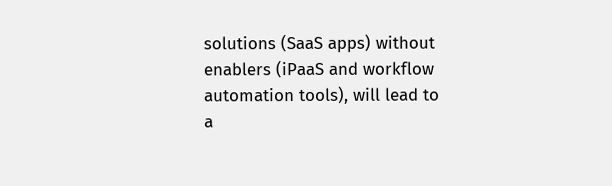solutions (SaaS apps) without enablers (iPaaS and workflow automation tools), will lead to a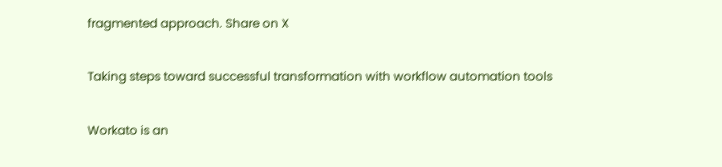fragmented approach. Share on X

Taking steps toward successful transformation with workflow automation tools

Workato is an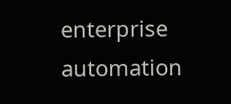enterprise automation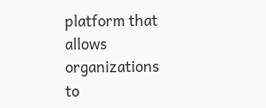platform that allows organizations to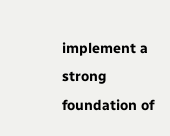implement a strong foundation of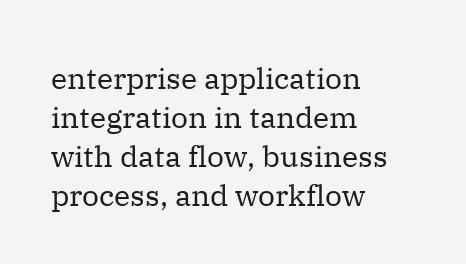enterprise application integration in tandem with data flow, business process, and workflow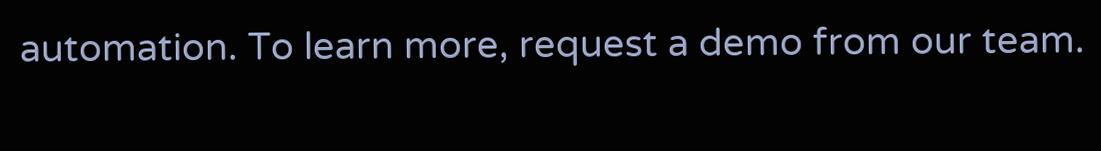automation. To learn more, request a demo from our team.